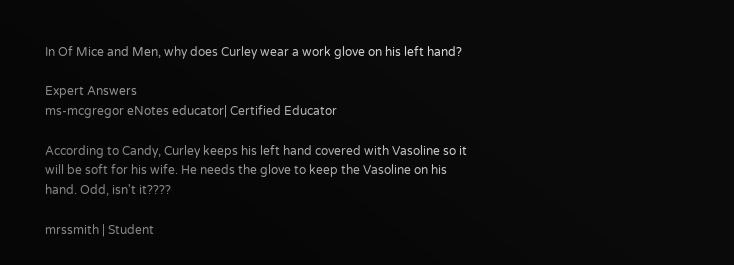In Of Mice and Men, why does Curley wear a work glove on his left hand?

Expert Answers
ms-mcgregor eNotes educator| Certified Educator

According to Candy, Curley keeps his left hand covered with Vasoline so it will be soft for his wife. He needs the glove to keep the Vasoline on his hand. Odd, isn't it????

mrssmith | Student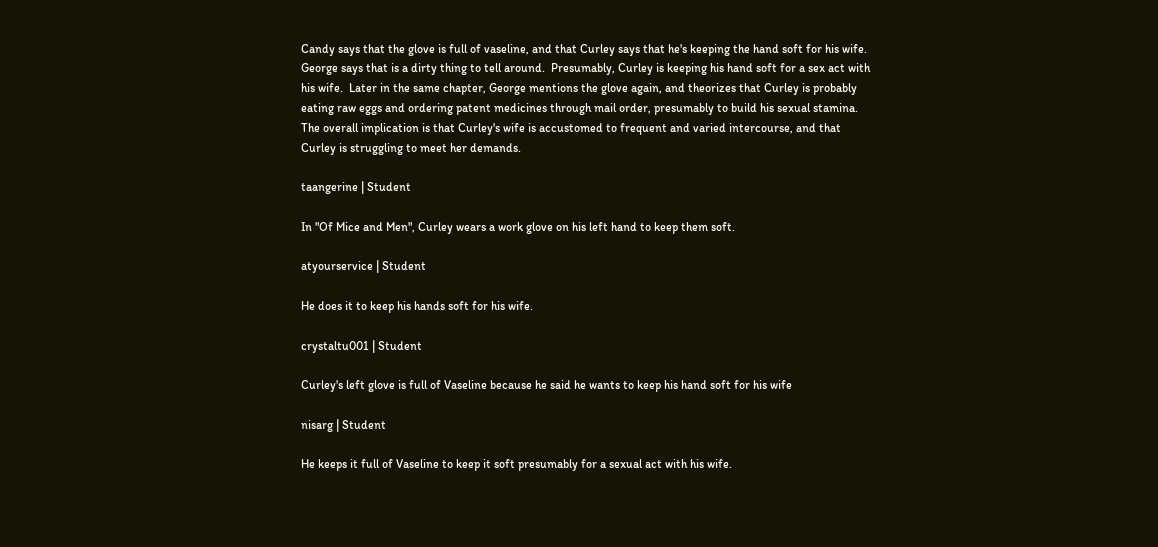Candy says that the glove is full of vaseline, and that Curley says that he's keeping the hand soft for his wife.  George says that is a dirty thing to tell around.  Presumably, Curley is keeping his hand soft for a sex act with his wife.  Later in the same chapter, George mentions the glove again, and theorizes that Curley is probably eating raw eggs and ordering patent medicines through mail order, presumably to build his sexual stamina.  The overall implication is that Curley's wife is accustomed to frequent and varied intercourse, and that Curley is struggling to meet her demands.

taangerine | Student

In "Of Mice and Men", Curley wears a work glove on his left hand to keep them soft.

atyourservice | Student

He does it to keep his hands soft for his wife.

crystaltu001 | Student

Curley's left glove is full of Vaseline because he said he wants to keep his hand soft for his wife

nisarg | Student

He keeps it full of Vaseline to keep it soft presumably for a sexual act with his wife.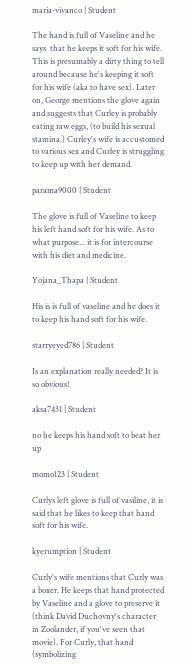maria-vivanco | Student

The hand is full of Vaseline and he says  that he keeps it soft for his wife.  This is presumably a dirty thing to tell around because he's keeping it soft for his wife (aka to have sex). Later on, George mentions the glove again and suggests that Curley is probably eating raw eggs, (to build his sexual stamina.) Curley's wife is accustomed to various sex and Curley is struggling to keep up with her demand.

parama9000 | Student

The glove is full of Vaseline to keep his left hand soft for his wife. As to what purpose... it is for intercourse with his diet and medicine.

Yojana_Thapa | Student

His is is full of vaseline and he does it to keep his hand soft for his wife.

starryeyed786 | Student

Is an explanation really needed? It is so obvious!

aksa7431 | Student

no he keeps his hand soft to beat her up

momo123 | Student

Curlys left glove is full of vasiline, it is said that he likes to keep that hand soft for his wife.

kyerumption | Student

Curly's wife mentions that Curly was a boxer. He keeps that hand protected by Vaseline and a glove to preserve it (think David Duchovny's character in Zoolander, if you've seen that movie). For Curly, that hand (symbolizing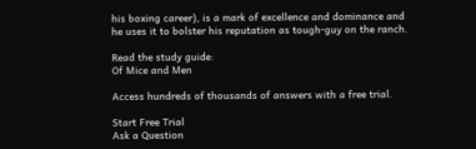his boxing career), is a mark of excellence and dominance and he uses it to bolster his reputation as tough-guy on the ranch.

Read the study guide:
Of Mice and Men

Access hundreds of thousands of answers with a free trial.

Start Free Trial
Ask a Question